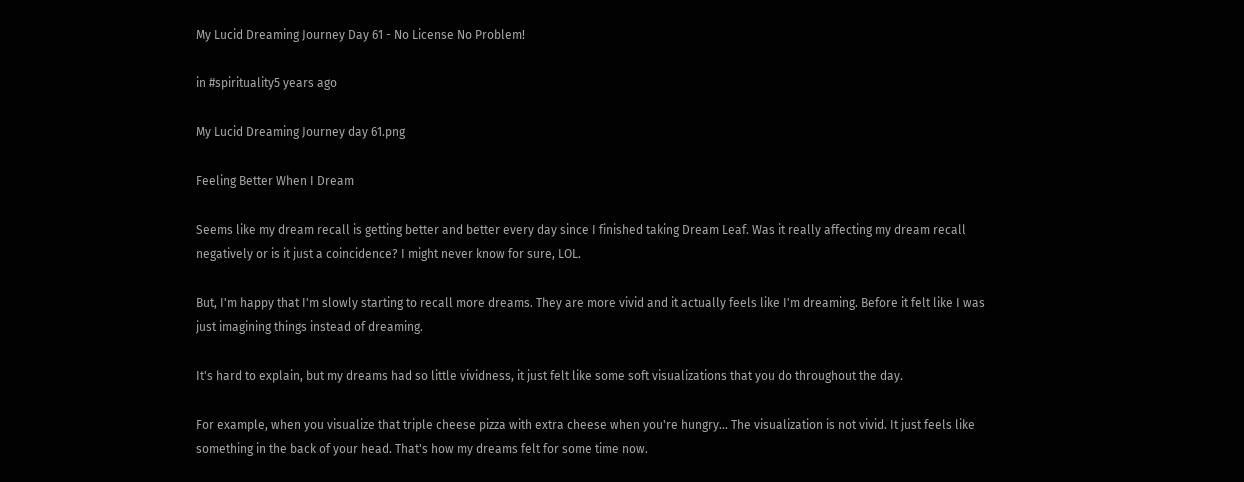My Lucid Dreaming Journey Day 61 - No License No Problem!

in #spirituality5 years ago

My Lucid Dreaming Journey day 61.png

Feeling Better When I Dream

Seems like my dream recall is getting better and better every day since I finished taking Dream Leaf. Was it really affecting my dream recall negatively or is it just a coincidence? I might never know for sure, LOL.

But, I'm happy that I'm slowly starting to recall more dreams. They are more vivid and it actually feels like I'm dreaming. Before it felt like I was just imagining things instead of dreaming.

It's hard to explain, but my dreams had so little vividness, it just felt like some soft visualizations that you do throughout the day.

For example, when you visualize that triple cheese pizza with extra cheese when you're hungry... The visualization is not vivid. It just feels like something in the back of your head. That's how my dreams felt for some time now.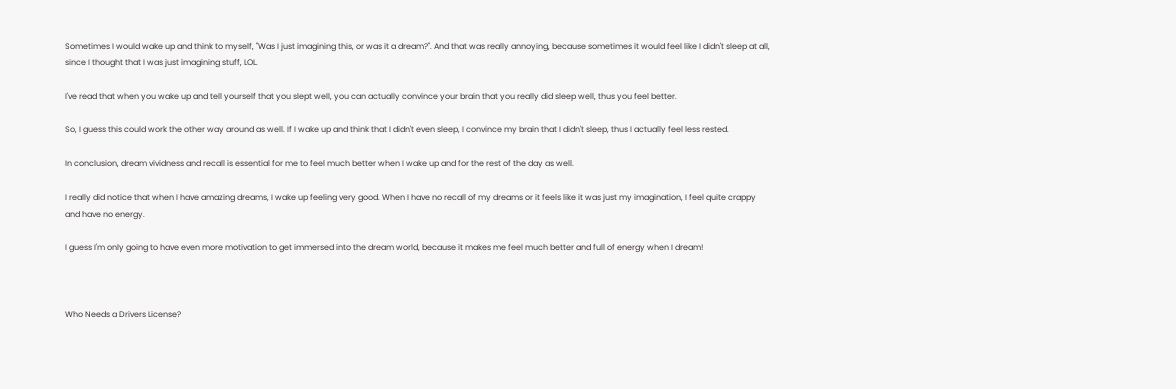Sometimes I would wake up and think to myself, "Was I just imagining this, or was it a dream?". And that was really annoying, because sometimes it would feel like I didn't sleep at all, since I thought that I was just imagining stuff, LOL.

I've read that when you wake up and tell yourself that you slept well, you can actually convince your brain that you really did sleep well, thus you feel better.

So, I guess this could work the other way around as well. If I wake up and think that I didn't even sleep, I convince my brain that I didn't sleep, thus I actually feel less rested.

In conclusion, dream vividness and recall is essential for me to feel much better when I wake up and for the rest of the day as well.

I really did notice that when I have amazing dreams, I wake up feeling very good. When I have no recall of my dreams or it feels like it was just my imagination, I feel quite crappy and have no energy.

I guess I'm only going to have even more motivation to get immersed into the dream world, because it makes me feel much better and full of energy when I dream!



Who Needs a Drivers License?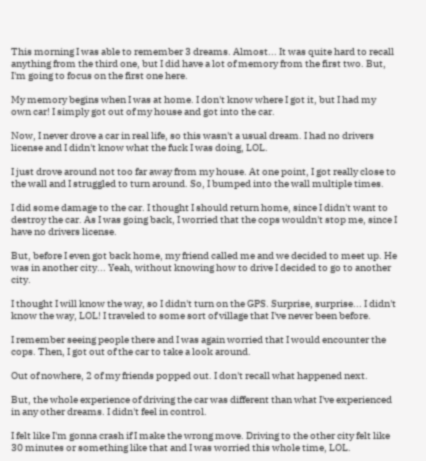This morning I was able to remember 3 dreams. Almost... It was quite hard to recall anything from the third one, but I did have a lot of memory from the first two. But, I'm going to focus on the first one here.

My memory begins when I was at home. I don't know where I got it, but I had my own car! I simply got out of my house and got into the car.

Now, I never drove a car in real life, so this wasn't a usual dream. I had no drivers license and I didn't know what the fuck I was doing, LOL.

I just drove around not too far away from my house. At one point, I got really close to the wall and I struggled to turn around. So, I bumped into the wall multiple times.

I did some damage to the car. I thought I should return home, since I didn't want to destroy the car. As I was going back, I worried that the cops wouldn't stop me, since I have no drivers license.

But, before I even got back home, my friend called me and we decided to meet up. He was in another city... Yeah, without knowing how to drive I decided to go to another city.

I thought I will know the way, so I didn't turn on the GPS. Surprise, surprise... I didn't know the way, LOL! I traveled to some sort of village that I've never been before.

I remember seeing people there and I was again worried that I would encounter the cops. Then, I got out of the car to take a look around.

Out of nowhere, 2 of my friends popped out. I don't recall what happened next.

But, the whole experience of driving the car was different than what I've experienced in any other dreams. I didn't feel in control.

I felt like I'm gonna crash if I make the wrong move. Driving to the other city felt like 30 minutes or something like that and I was worried this whole time, LOL.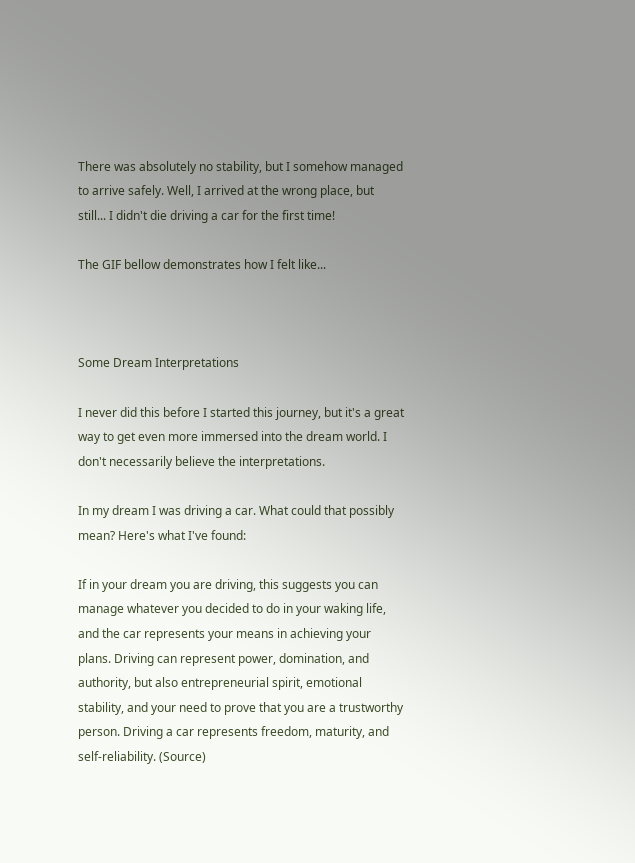There was absolutely no stability, but I somehow managed to arrive safely. Well, I arrived at the wrong place, but still... I didn't die driving a car for the first time!

The GIF bellow demonstrates how I felt like...



Some Dream Interpretations

I never did this before I started this journey, but it's a great way to get even more immersed into the dream world. I don't necessarily believe the interpretations.

In my dream I was driving a car. What could that possibly mean? Here's what I've found:

If in your dream you are driving, this suggests you can manage whatever you decided to do in your waking life, and the car represents your means in achieving your plans. Driving can represent power, domination, and authority, but also entrepreneurial spirit, emotional stability, and your need to prove that you are a trustworthy person. Driving a car represents freedom, maturity, and self-reliability. (Source)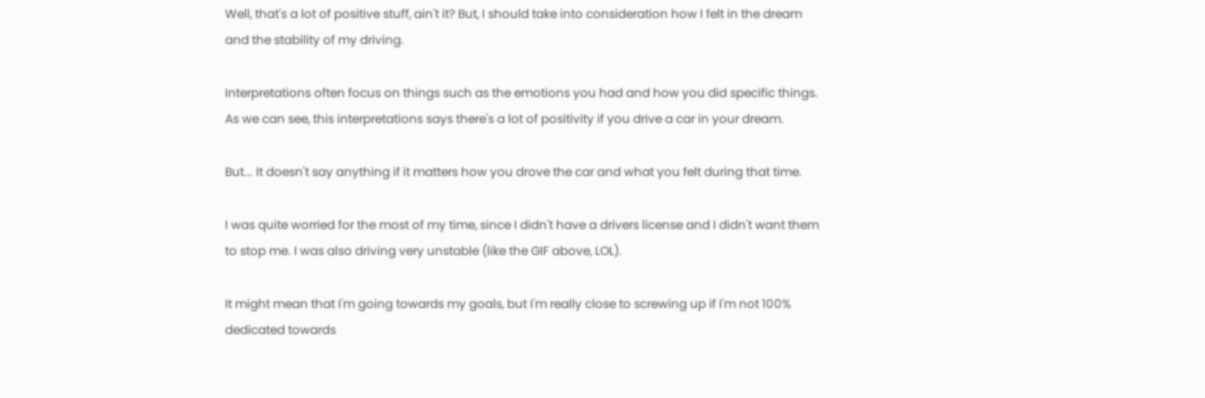Well, that's a lot of positive stuff, ain't it? But, I should take into consideration how I felt in the dream and the stability of my driving.

Interpretations often focus on things such as the emotions you had and how you did specific things. As we can see, this interpretations says there's a lot of positivity if you drive a car in your dream.

But... It doesn't say anything if it matters how you drove the car and what you felt during that time.

I was quite worried for the most of my time, since I didn't have a drivers license and I didn't want them to stop me. I was also driving very unstable (like the GIF above, LOL).

It might mean that I'm going towards my goals, but I'm really close to screwing up if I'm not 100% dedicated towards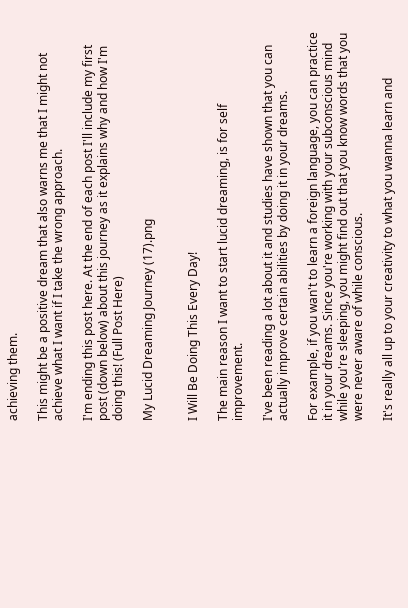achieving them.

This might be a positive dream that also warns me that I might not achieve what I want if I take the wrong approach.

I'm ending this post here. At the end of each post I'll include my first post (down below) about this journey as it explains why and how I'm doing this! (Full Post Here)

My Lucid Dreaming Journey (17).png


I Will Be Doing This Every Day!

The main reason I want to start lucid dreaming, is for self improvement.

I've been reading a lot about it and studies have shown that you can actually improve certain abilities by doing it in your dreams.

For example, if you wan't to learn a foreign language, you can practice it in your dreams. Since you're working with your subconscious mind while you're sleeping, you might find out that you know words that you were never aware of while conscious.

It's really all up to your creativity to what you wanna learn and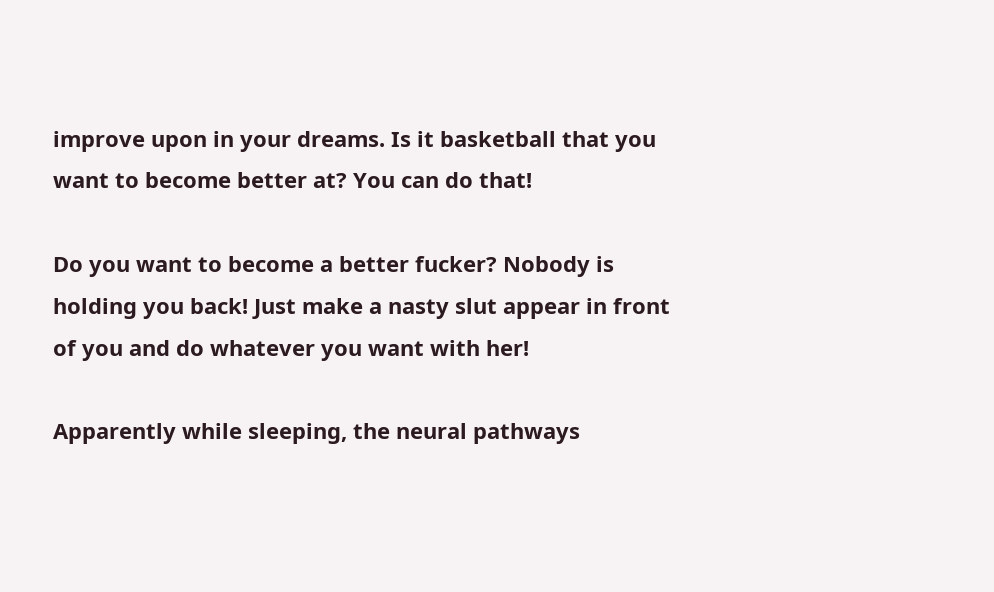improve upon in your dreams. Is it basketball that you want to become better at? You can do that!

Do you want to become a better fucker? Nobody is holding you back! Just make a nasty slut appear in front of you and do whatever you want with her!

Apparently while sleeping, the neural pathways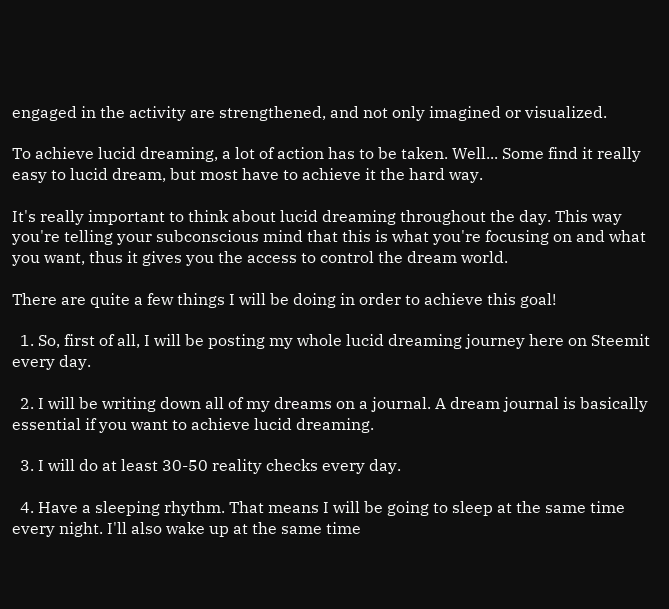engaged in the activity are strengthened, and not only imagined or visualized.

To achieve lucid dreaming, a lot of action has to be taken. Well... Some find it really easy to lucid dream, but most have to achieve it the hard way.

It's really important to think about lucid dreaming throughout the day. This way you're telling your subconscious mind that this is what you're focusing on and what you want, thus it gives you the access to control the dream world.

There are quite a few things I will be doing in order to achieve this goal!

  1. So, first of all, I will be posting my whole lucid dreaming journey here on Steemit every day.

  2. I will be writing down all of my dreams on a journal. A dream journal is basically essential if you want to achieve lucid dreaming.

  3. I will do at least 30-50 reality checks every day.

  4. Have a sleeping rhythm. That means I will be going to sleep at the same time every night. I'll also wake up at the same time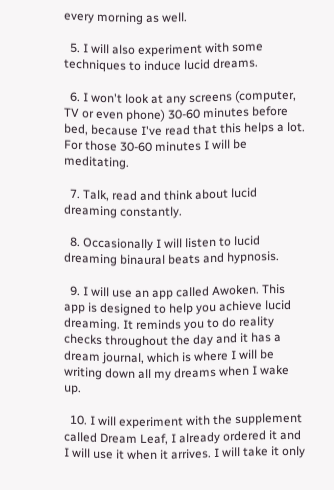every morning as well.

  5. I will also experiment with some techniques to induce lucid dreams.

  6. I won't look at any screens (computer, TV or even phone) 30-60 minutes before bed, because I've read that this helps a lot. For those 30-60 minutes I will be meditating.

  7. Talk, read and think about lucid dreaming constantly.

  8. Occasionally I will listen to lucid dreaming binaural beats and hypnosis.

  9. I will use an app called Awoken. This app is designed to help you achieve lucid dreaming. It reminds you to do reality checks throughout the day and it has a dream journal, which is where I will be writing down all my dreams when I wake up.

  10. I will experiment with the supplement called Dream Leaf, I already ordered it and I will use it when it arrives. I will take it only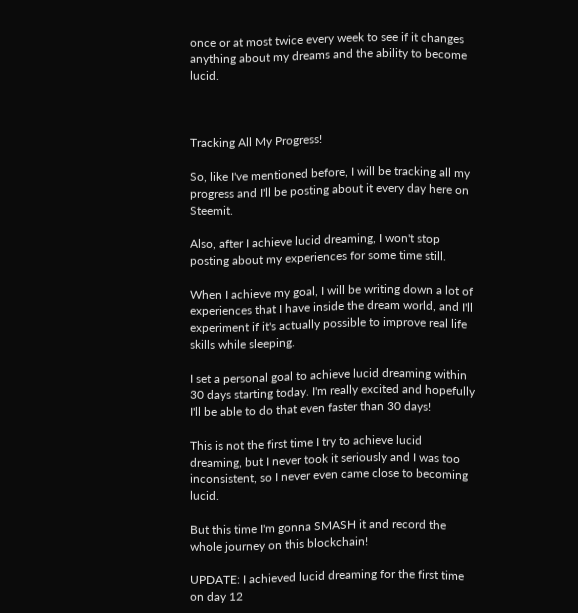once or at most twice every week to see if it changes anything about my dreams and the ability to become lucid.



Tracking All My Progress!

So, like I've mentioned before, I will be tracking all my progress and I'll be posting about it every day here on Steemit.

Also, after I achieve lucid dreaming, I won't stop posting about my experiences for some time still.

When I achieve my goal, I will be writing down a lot of experiences that I have inside the dream world, and I'll experiment if it's actually possible to improve real life skills while sleeping.

I set a personal goal to achieve lucid dreaming within 30 days starting today. I'm really excited and hopefully I'll be able to do that even faster than 30 days!

This is not the first time I try to achieve lucid dreaming, but I never took it seriously and I was too inconsistent, so I never even came close to becoming lucid.

But this time I'm gonna SMASH it and record the whole journey on this blockchain!

UPDATE: I achieved lucid dreaming for the first time on day 12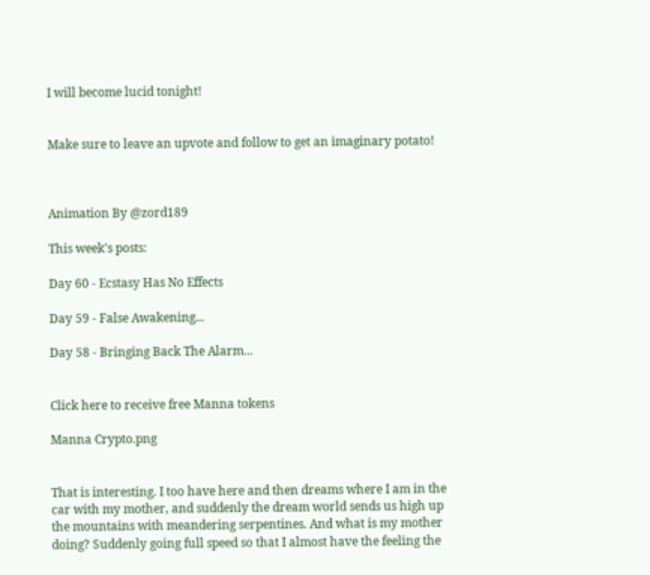I will become lucid tonight!


Make sure to leave an upvote and follow to get an imaginary potato!



Animation By @zord189

This week's posts:

Day 60 - Ecstasy Has No Effects

Day 59 - False Awakening...

Day 58 - Bringing Back The Alarm...


Click here to receive free Manna tokens

Manna Crypto.png


That is interesting. I too have here and then dreams where I am in the car with my mother, and suddenly the dream world sends us high up the mountains with meandering serpentines. And what is my mother doing? Suddenly going full speed so that I almost have the feeling the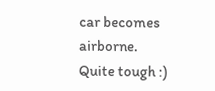car becomes airborne. Quite tough :)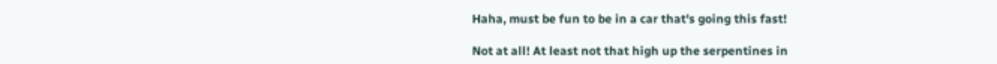Haha, must be fun to be in a car that's going this fast!

Not at all! At least not that high up the serpentines in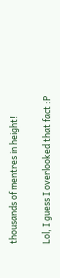thousands of mentres in height!

Lol, I guess I overlooked that fact :P